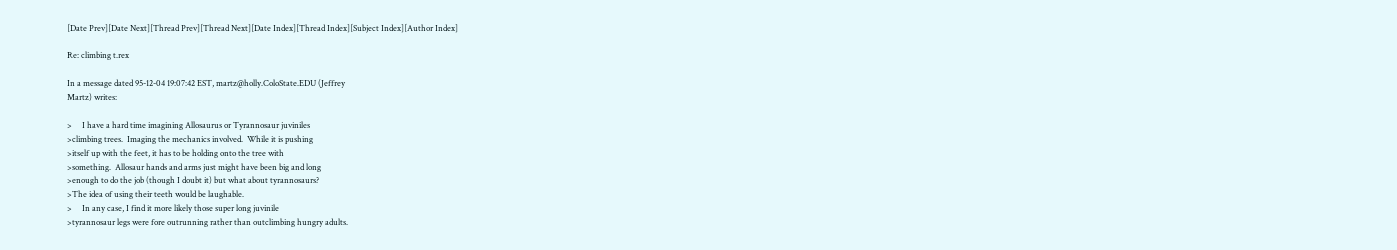[Date Prev][Date Next][Thread Prev][Thread Next][Date Index][Thread Index][Subject Index][Author Index]

Re: climbing t.rex

In a message dated 95-12-04 19:07:42 EST, martz@holly.ColoState.EDU (Jeffrey
Martz) writes:

>     I have a hard time imagining Allosaurus or Tyrannosaur juviniles
>climbing trees.  Imaging the mechanics involved.  While it is pushing
>itself up with the feet, it has to be holding onto the tree with
>something.  Allosaur hands and arms just might have been big and long
>enough to do the job (though I doubt it) but what about tyrannosaurs?
>The idea of using their teeth would be laughable.
>     In any case, I find it more likely those super long juvinile
>tyrannosaur legs were fore outrunning rather than outclimbing hungry adults.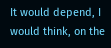It would depend, I would think, on the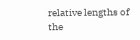relative lengths of the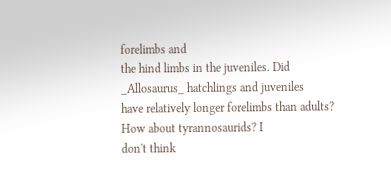forelimbs and
the hind limbs in the juveniles. Did _Allosaurus_ hatchlings and juveniles
have relatively longer forelimbs than adults? How about tyrannosaurids? I
don't think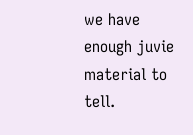we have enough juvie material to tell.